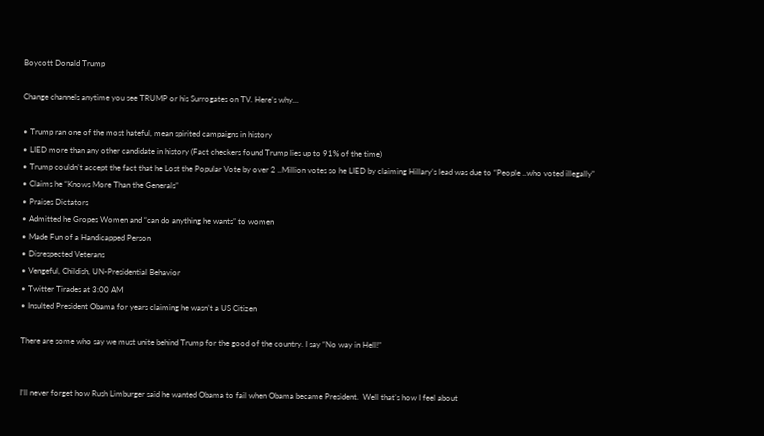Boycott Donald Trump

Change channels anytime you see TRUMP or his Surrogates on TV. Here’s why…

• Trump ran one of the most hateful, mean spirited campaigns in history
• LIED more than any other candidate in history (Fact checkers found Trump lies up to 91% of the time)
• Trump couldn’t accept the fact that he Lost the Popular Vote by over 2 ..Million votes so he LIED by claiming Hillary’s lead was due to “People ..who voted illegally”
• Claims he “Knows More Than the Generals”
• Praises Dictators
• Admitted he Gropes Women and “can do anything he wants” to women
• Made Fun of a Handicapped Person
• Disrespected Veterans
• Vengeful, Childish, UN-Presidential Behavior
• Twitter Tirades at 3:00 AM
• Insulted President Obama for years claiming he wasn’t a US Citizen

There are some who say we must unite behind Trump for the good of the country. I say “No way in Hell!”


I’ll never forget how Rush Limburger said he wanted Obama to fail when Obama became President.  Well that’s how I feel about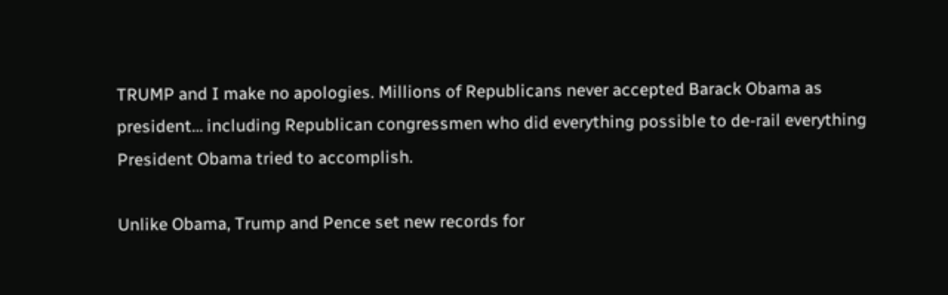TRUMP and I make no apologies. Millions of Republicans never accepted Barack Obama as president… including Republican congressmen who did everything possible to de-rail everything President Obama tried to accomplish.

Unlike Obama, Trump and Pence set new records for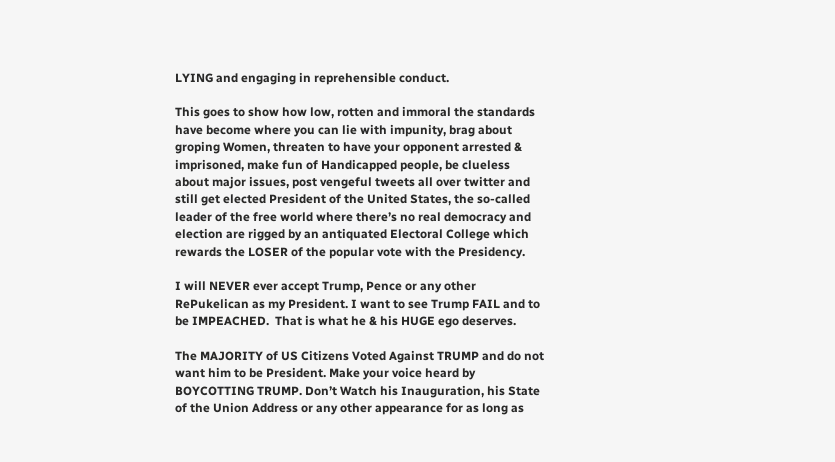LYING and engaging in reprehensible conduct.

This goes to show how low, rotten and immoral the standards have become where you can lie with impunity, brag about groping Women, threaten to have your opponent arrested & imprisoned, make fun of Handicapped people, be clueless about major issues, post vengeful tweets all over twitter and still get elected President of the United States, the so-called leader of the free world where there’s no real democracy and election are rigged by an antiquated Electoral College which rewards the LOSER of the popular vote with the Presidency.

I will NEVER ever accept Trump, Pence or any other RePukelican as my President. I want to see Trump FAIL and to be IMPEACHED.  That is what he & his HUGE ego deserves.

The MAJORITY of US Citizens Voted Against TRUMP and do not want him to be President. Make your voice heard by BOYCOTTING TRUMP. Don’t Watch his Inauguration, his State of the Union Address or any other appearance for as long as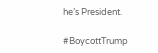he’s President.

#BoycottTrump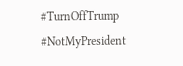#TurnOffTrump  #NotMyPresident